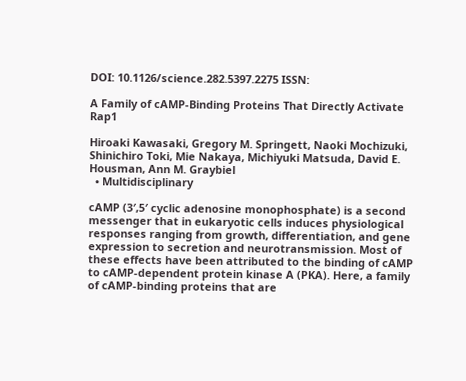DOI: 10.1126/science.282.5397.2275 ISSN:

A Family of cAMP-Binding Proteins That Directly Activate Rap1

Hiroaki Kawasaki, Gregory M. Springett, Naoki Mochizuki, Shinichiro Toki, Mie Nakaya, Michiyuki Matsuda, David E. Housman, Ann M. Graybiel
  • Multidisciplinary

cAMP (3′,5′ cyclic adenosine monophosphate) is a second messenger that in eukaryotic cells induces physiological responses ranging from growth, differentiation, and gene expression to secretion and neurotransmission. Most of these effects have been attributed to the binding of cAMP to cAMP-dependent protein kinase A (PKA). Here, a family of cAMP-binding proteins that are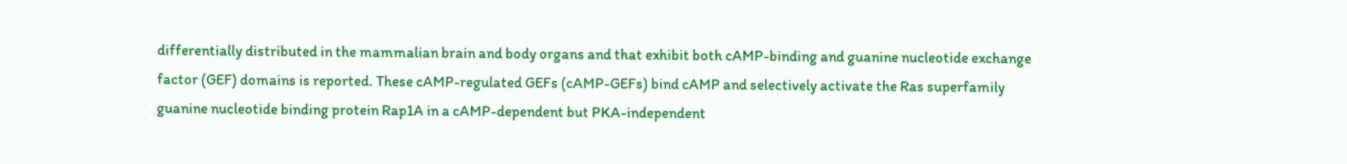differentially distributed in the mammalian brain and body organs and that exhibit both cAMP-binding and guanine nucleotide exchange factor (GEF) domains is reported. These cAMP-regulated GEFs (cAMP-GEFs) bind cAMP and selectively activate the Ras superfamily guanine nucleotide binding protein Rap1A in a cAMP-dependent but PKA-independent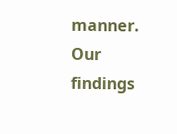manner. Our findings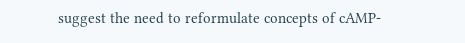suggest the need to reformulate concepts of cAMP-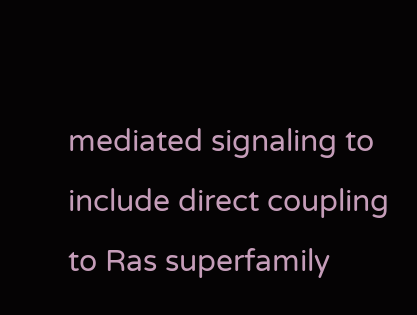mediated signaling to include direct coupling to Ras superfamily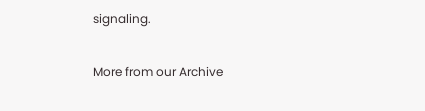signaling.

More from our Archive